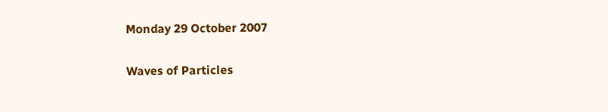Monday 29 October 2007

Waves of Particles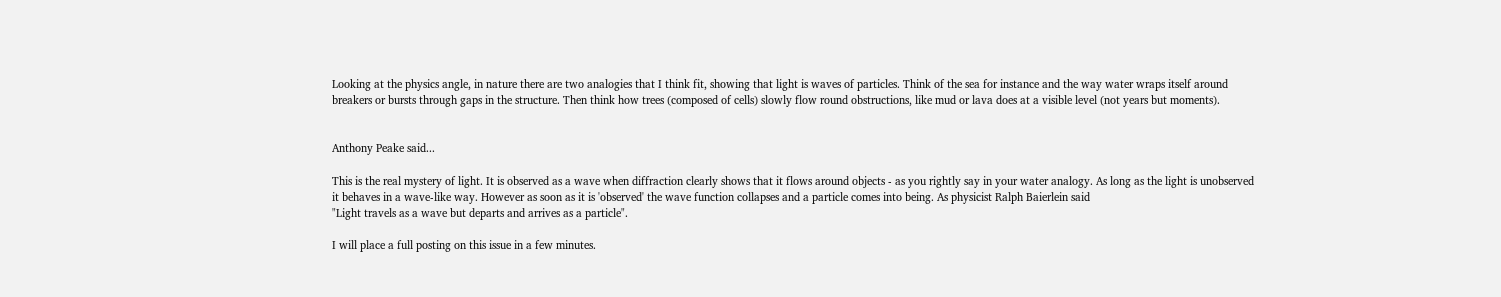Looking at the physics angle, in nature there are two analogies that I think fit, showing that light is waves of particles. Think of the sea for instance and the way water wraps itself around breakers or bursts through gaps in the structure. Then think how trees (composed of cells) slowly flow round obstructions, like mud or lava does at a visible level (not years but moments).


Anthony Peake said...

This is the real mystery of light. It is observed as a wave when diffraction clearly shows that it flows around objects - as you rightly say in your water analogy. As long as the light is unobserved it behaves in a wave-like way. However as soon as it is 'observed' the wave function collapses and a particle comes into being. As physicist Ralph Baierlein said
"Light travels as a wave but departs and arrives as a particle".

I will place a full posting on this issue in a few minutes.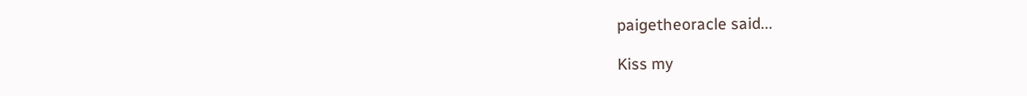paigetheoracle said...

Kiss my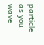particle as you wave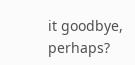it goodbye, perhaps?